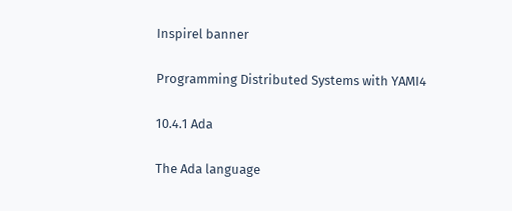Inspirel banner

Programming Distributed Systems with YAMI4

10.4.1 Ada

The Ada language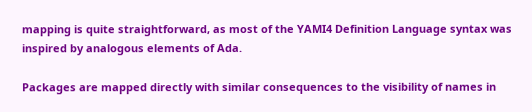mapping is quite straightforward, as most of the YAMI4 Definition Language syntax was inspired by analogous elements of Ada.

Packages are mapped directly with similar consequences to the visibility of names in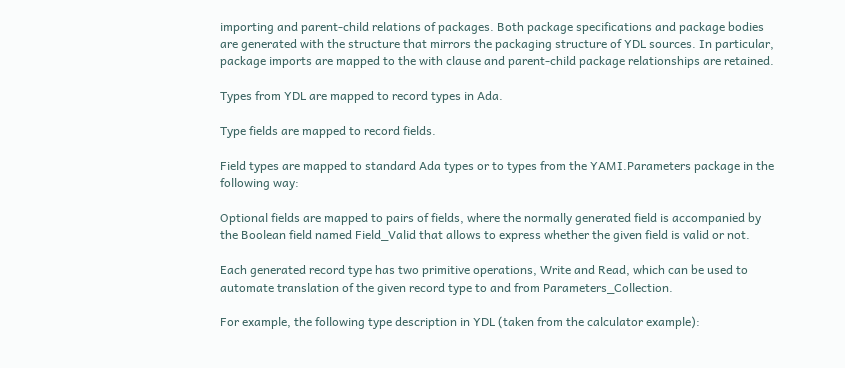importing and parent-child relations of packages. Both package specifications and package bodies are generated with the structure that mirrors the packaging structure of YDL sources. In particular, package imports are mapped to the with clause and parent-child package relationships are retained.

Types from YDL are mapped to record types in Ada.

Type fields are mapped to record fields.

Field types are mapped to standard Ada types or to types from the YAMI.Parameters package in the following way:

Optional fields are mapped to pairs of fields, where the normally generated field is accompanied by the Boolean field named Field_Valid that allows to express whether the given field is valid or not.

Each generated record type has two primitive operations, Write and Read, which can be used to automate translation of the given record type to and from Parameters_Collection.

For example, the following type description in YDL (taken from the calculator example):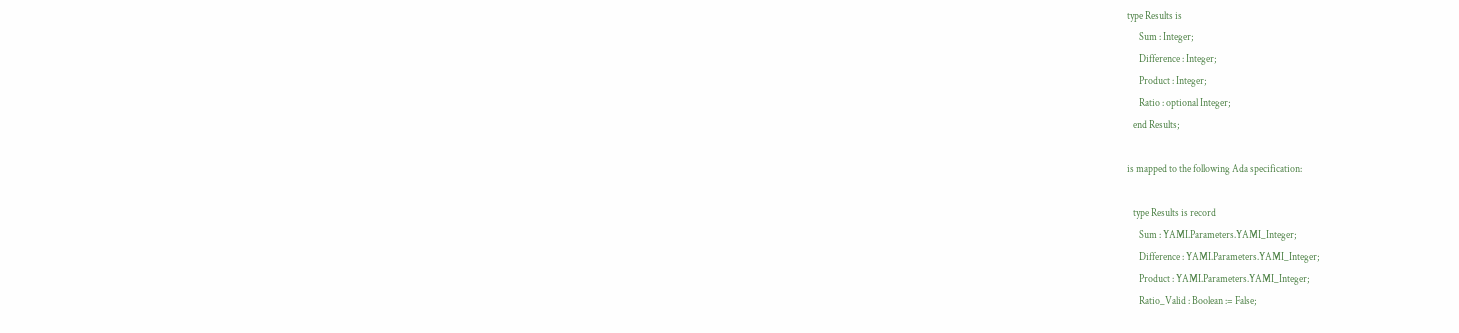type Results is
      Sum : Integer;
      Difference : Integer;
      Product : Integer;
      Ratio : optional Integer;
   end Results;

is mapped to the following Ada specification:

   type Results is record
      Sum : YAMI.Parameters.YAMI_Integer;
      Difference : YAMI.Parameters.YAMI_Integer;
      Product : YAMI.Parameters.YAMI_Integer;
      Ratio_Valid : Boolean := False;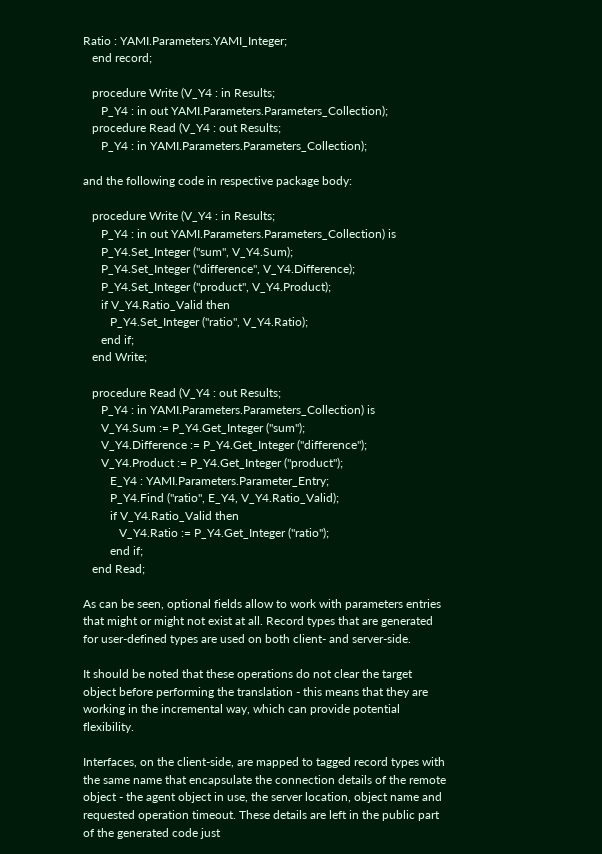Ratio : YAMI.Parameters.YAMI_Integer;
   end record;

   procedure Write (V_Y4 : in Results;
      P_Y4 : in out YAMI.Parameters.Parameters_Collection);
   procedure Read (V_Y4 : out Results;
      P_Y4 : in YAMI.Parameters.Parameters_Collection);

and the following code in respective package body:

   procedure Write (V_Y4 : in Results;
      P_Y4 : in out YAMI.Parameters.Parameters_Collection) is
      P_Y4.Set_Integer ("sum", V_Y4.Sum);
      P_Y4.Set_Integer ("difference", V_Y4.Difference);
      P_Y4.Set_Integer ("product", V_Y4.Product);
      if V_Y4.Ratio_Valid then
         P_Y4.Set_Integer ("ratio", V_Y4.Ratio);
      end if;
   end Write;

   procedure Read (V_Y4 : out Results;
      P_Y4 : in YAMI.Parameters.Parameters_Collection) is
      V_Y4.Sum := P_Y4.Get_Integer ("sum");
      V_Y4.Difference := P_Y4.Get_Integer ("difference");
      V_Y4.Product := P_Y4.Get_Integer ("product");
         E_Y4 : YAMI.Parameters.Parameter_Entry;
         P_Y4.Find ("ratio", E_Y4, V_Y4.Ratio_Valid);
         if V_Y4.Ratio_Valid then
            V_Y4.Ratio := P_Y4.Get_Integer ("ratio");
         end if;
   end Read;

As can be seen, optional fields allow to work with parameters entries that might or might not exist at all. Record types that are generated for user-defined types are used on both client- and server-side.

It should be noted that these operations do not clear the target object before performing the translation - this means that they are working in the incremental way, which can provide potential flexibility.

Interfaces, on the client-side, are mapped to tagged record types with the same name that encapsulate the connection details of the remote object - the agent object in use, the server location, object name and requested operation timeout. These details are left in the public part of the generated code just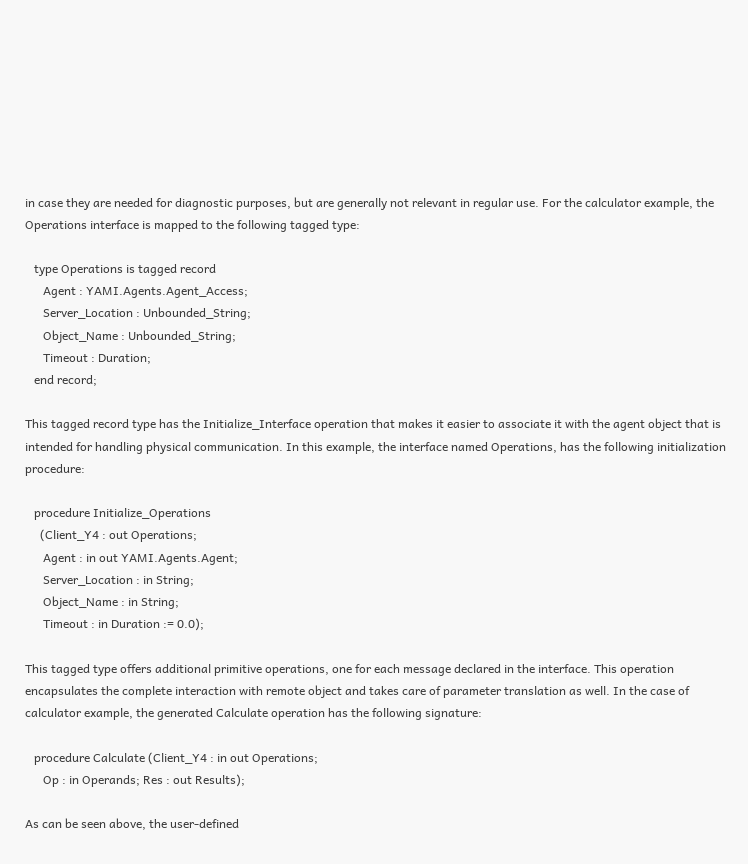in case they are needed for diagnostic purposes, but are generally not relevant in regular use. For the calculator example, the Operations interface is mapped to the following tagged type:

   type Operations is tagged record
      Agent : YAMI.Agents.Agent_Access;
      Server_Location : Unbounded_String;
      Object_Name : Unbounded_String;
      Timeout : Duration;
   end record;

This tagged record type has the Initialize_Interface operation that makes it easier to associate it with the agent object that is intended for handling physical communication. In this example, the interface named Operations, has the following initialization procedure:

   procedure Initialize_Operations
     (Client_Y4 : out Operations;
      Agent : in out YAMI.Agents.Agent;
      Server_Location : in String;
      Object_Name : in String;
      Timeout : in Duration := 0.0);

This tagged type offers additional primitive operations, one for each message declared in the interface. This operation encapsulates the complete interaction with remote object and takes care of parameter translation as well. In the case of calculator example, the generated Calculate operation has the following signature:

   procedure Calculate (Client_Y4 : in out Operations;
      Op : in Operands; Res : out Results);

As can be seen above, the user-defined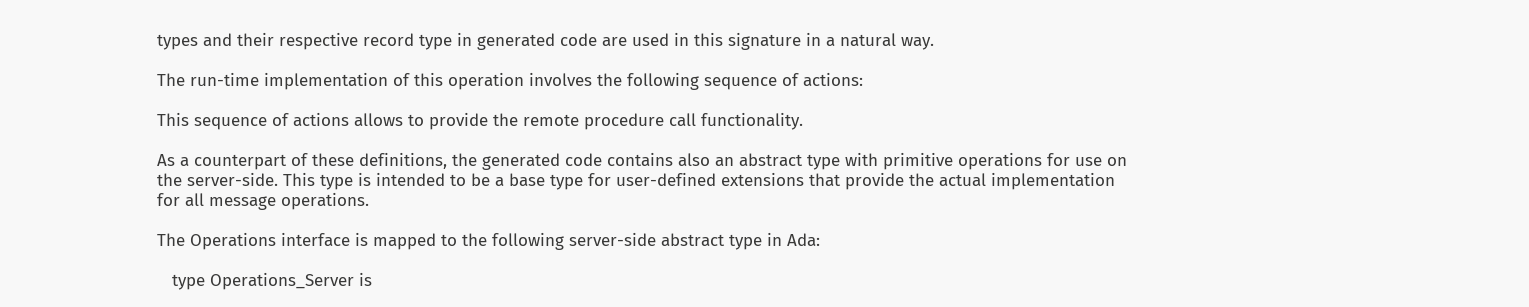types and their respective record type in generated code are used in this signature in a natural way.

The run-time implementation of this operation involves the following sequence of actions:

This sequence of actions allows to provide the remote procedure call functionality.

As a counterpart of these definitions, the generated code contains also an abstract type with primitive operations for use on the server-side. This type is intended to be a base type for user-defined extensions that provide the actual implementation for all message operations.

The Operations interface is mapped to the following server-side abstract type in Ada:

   type Operations_Server is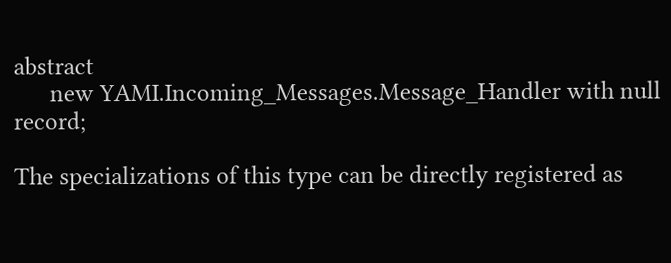abstract
      new YAMI.Incoming_Messages.Message_Handler with null record;

The specializations of this type can be directly registered as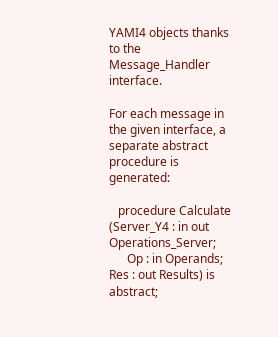YAMI4 objects thanks to the Message_Handler interface.

For each message in the given interface, a separate abstract procedure is generated:

   procedure Calculate (Server_Y4 : in out Operations_Server;
      Op : in Operands; Res : out Results) is abstract;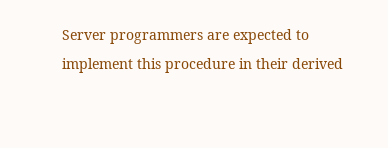Server programmers are expected to implement this procedure in their derived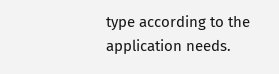type according to the application needs.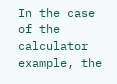In the case of the calculator example, the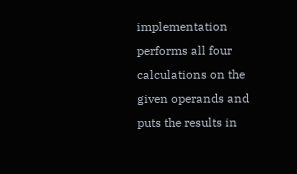implementation performs all four calculations on the given operands and puts the results in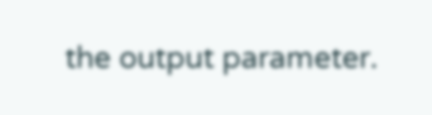the output parameter.